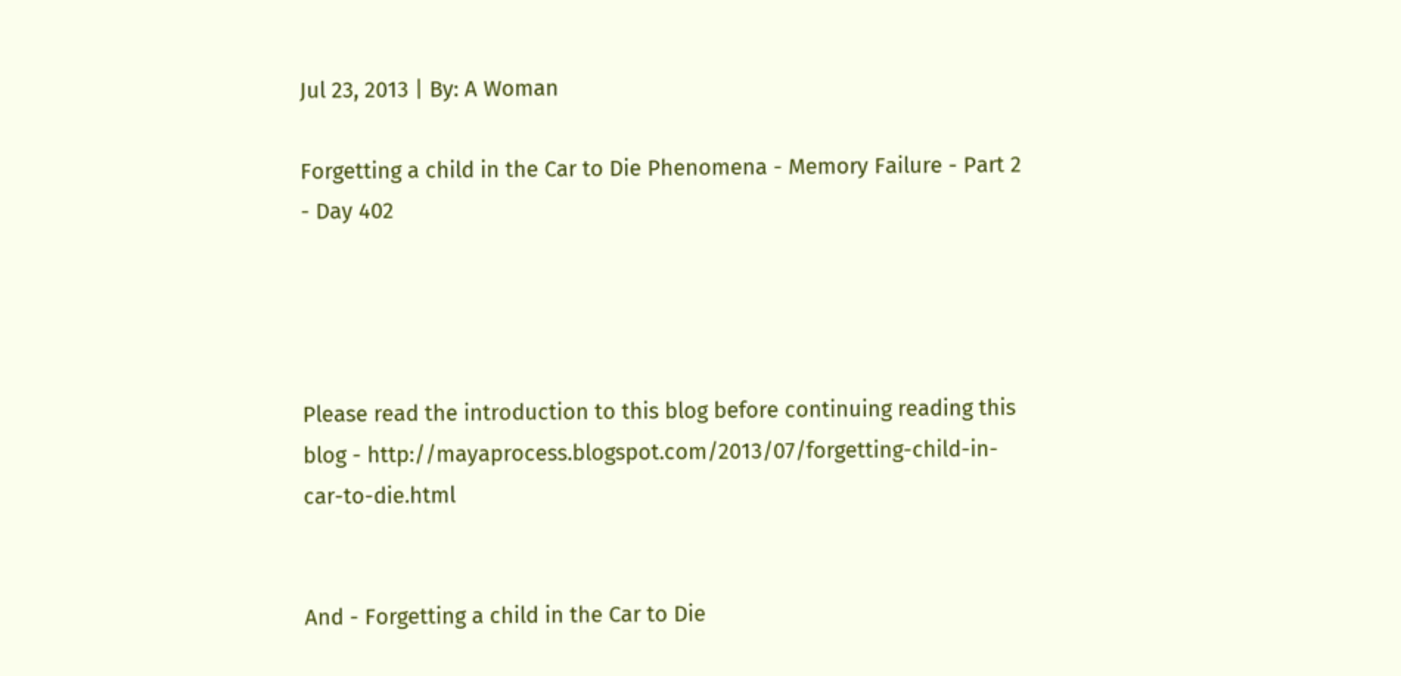Jul 23, 2013 | By: A Woman

Forgetting a child in the Car to Die Phenomena - Memory Failure - Part 2 - Day 402




Please read the introduction to this blog before continuing reading this blog - http://mayaprocess.blogspot.com/2013/07/forgetting-child-in-car-to-die.html


And - Forgetting a child in the Car to Die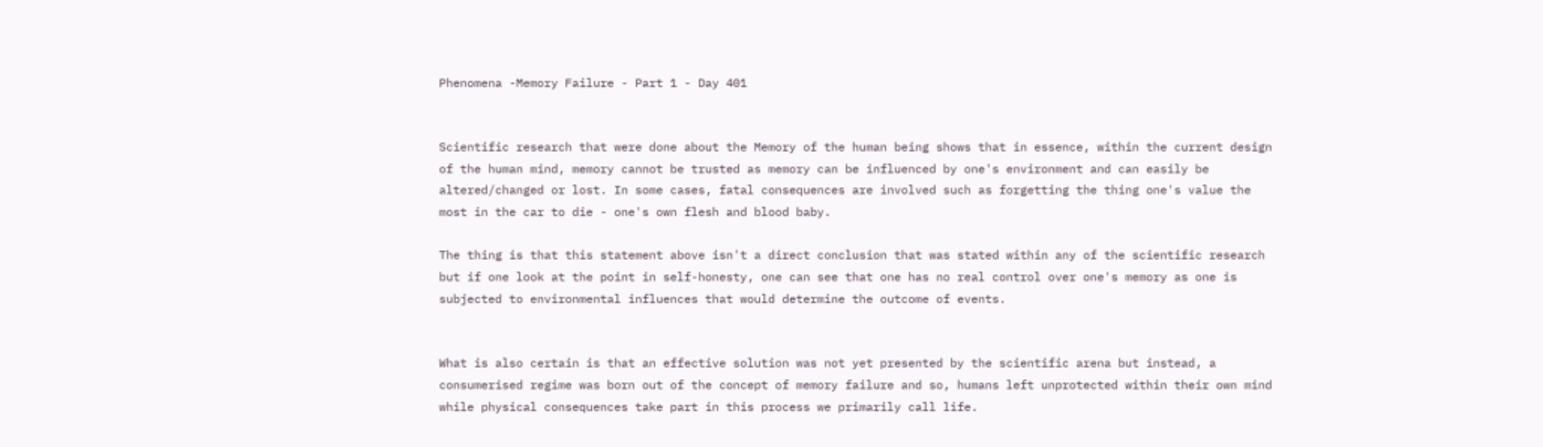Phenomena -Memory Failure - Part 1 - Day 401


Scientific research that were done about the Memory of the human being shows that in essence, within the current design of the human mind, memory cannot be trusted as memory can be influenced by one's environment and can easily be altered/changed or lost. In some cases, fatal consequences are involved such as forgetting the thing one's value the most in the car to die - one's own flesh and blood baby.

The thing is that this statement above isn't a direct conclusion that was stated within any of the scientific research but if one look at the point in self-honesty, one can see that one has no real control over one's memory as one is subjected to environmental influences that would determine the outcome of events.


What is also certain is that an effective solution was not yet presented by the scientific arena but instead, a consumerised regime was born out of the concept of memory failure and so, humans left unprotected within their own mind while physical consequences take part in this process we primarily call life.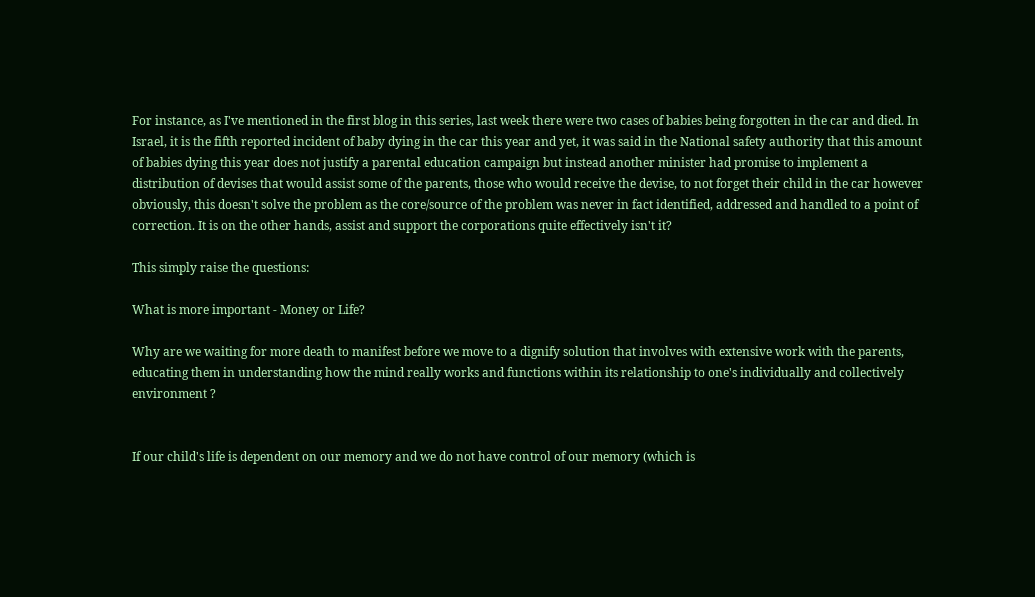For instance, as I've mentioned in the first blog in this series, last week there were two cases of babies being forgotten in the car and died. In Israel, it is the fifth reported incident of baby dying in the car this year and yet, it was said in the National safety authority that this amount of babies dying this year does not justify a parental education campaign but instead another minister had promise to implement a distribution of devises that would assist some of the parents, those who would receive the devise, to not forget their child in the car however obviously, this doesn't solve the problem as the core/source of the problem was never in fact identified, addressed and handled to a point of correction. It is on the other hands, assist and support the corporations quite effectively isn't it?

This simply raise the questions:

What is more important - Money or Life?

Why are we waiting for more death to manifest before we move to a dignify solution that involves with extensive work with the parents, educating them in understanding how the mind really works and functions within its relationship to one's individually and collectively environment ?


If our child's life is dependent on our memory and we do not have control of our memory (which is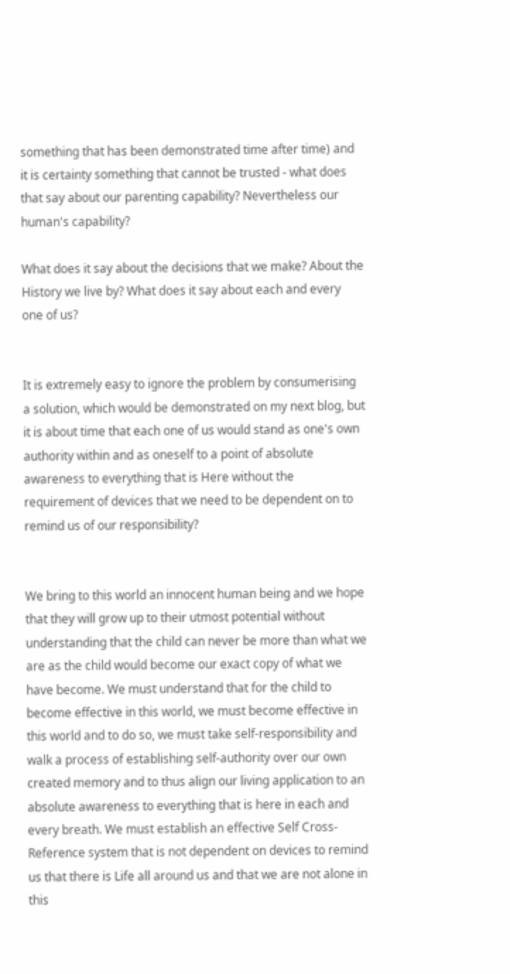something that has been demonstrated time after time) and it is certainty something that cannot be trusted - what does that say about our parenting capability? Nevertheless our human's capability?

What does it say about the decisions that we make? About the History we live by? What does it say about each and every one of us?


It is extremely easy to ignore the problem by consumerising a solution, which would be demonstrated on my next blog, but it is about time that each one of us would stand as one's own authority within and as oneself to a point of absolute awareness to everything that is Here without the requirement of devices that we need to be dependent on to remind us of our responsibility?


We bring to this world an innocent human being and we hope that they will grow up to their utmost potential without understanding that the child can never be more than what we are as the child would become our exact copy of what we have become. We must understand that for the child to become effective in this world, we must become effective in this world and to do so, we must take self-responsibility and walk a process of establishing self-authority over our own created memory and to thus align our living application to an absolute awareness to everything that is here in each and every breath. We must establish an effective Self Cross-Reference system that is not dependent on devices to remind us that there is Life all around us and that we are not alone in this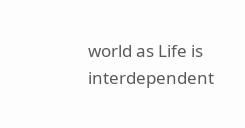world as Life is interdependent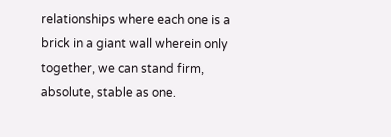relationships where each one is a brick in a giant wall wherein only together, we can stand firm, absolute, stable as one.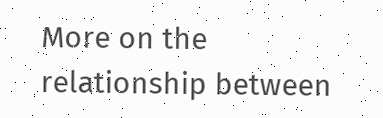More on the relationship between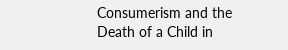Consumerism and the Death of a Child in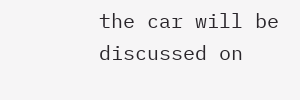the car will be discussed on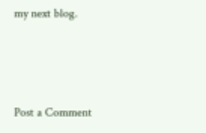my next blog.



Post a Comment